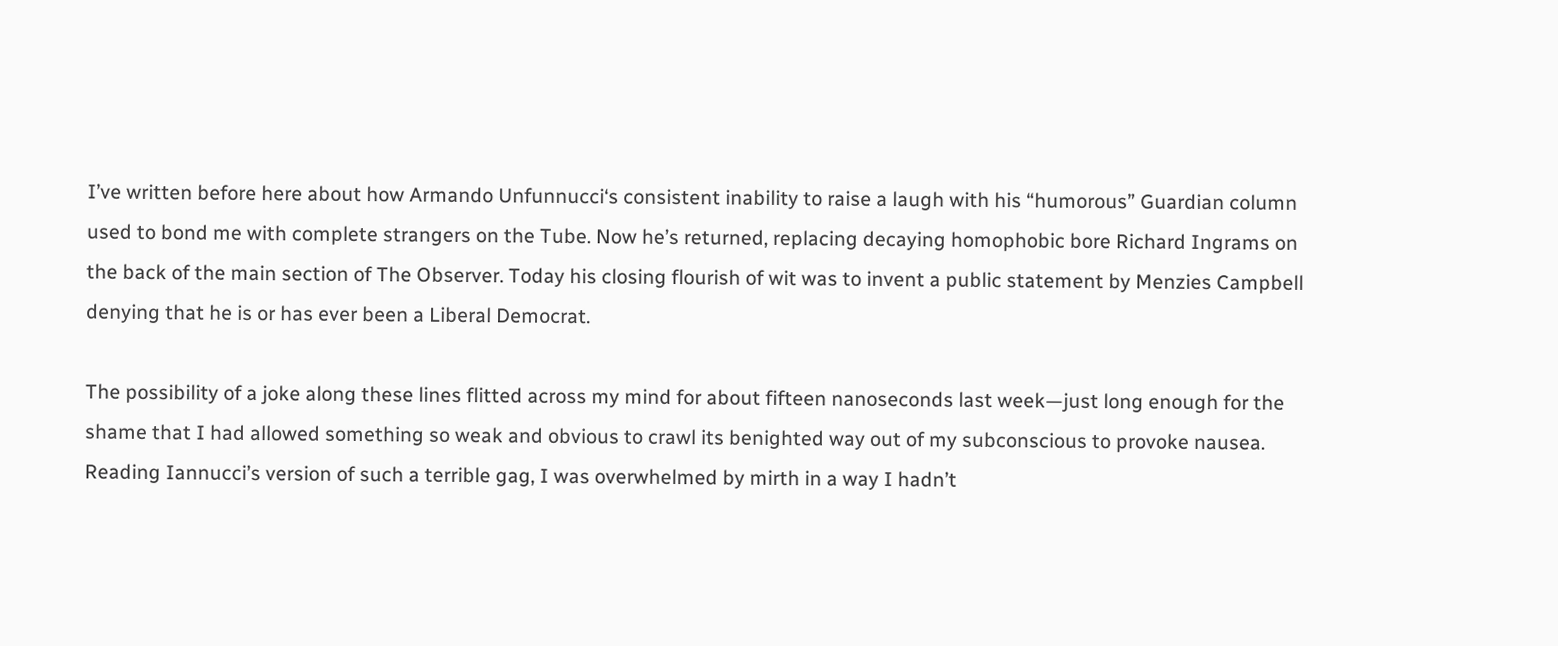I’ve written before here about how Armando Unfunnucci‘s consistent inability to raise a laugh with his “humorous” Guardian column used to bond me with complete strangers on the Tube. Now he’s returned, replacing decaying homophobic bore Richard Ingrams on the back of the main section of The Observer. Today his closing flourish of wit was to invent a public statement by Menzies Campbell denying that he is or has ever been a Liberal Democrat.

The possibility of a joke along these lines flitted across my mind for about fifteen nanoseconds last week—just long enough for the shame that I had allowed something so weak and obvious to crawl its benighted way out of my subconscious to provoke nausea. Reading Iannucci’s version of such a terrible gag, I was overwhelmed by mirth in a way I hadn’t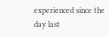experienced since the day last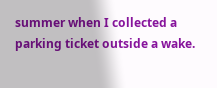summer when I collected a parking ticket outside a wake.